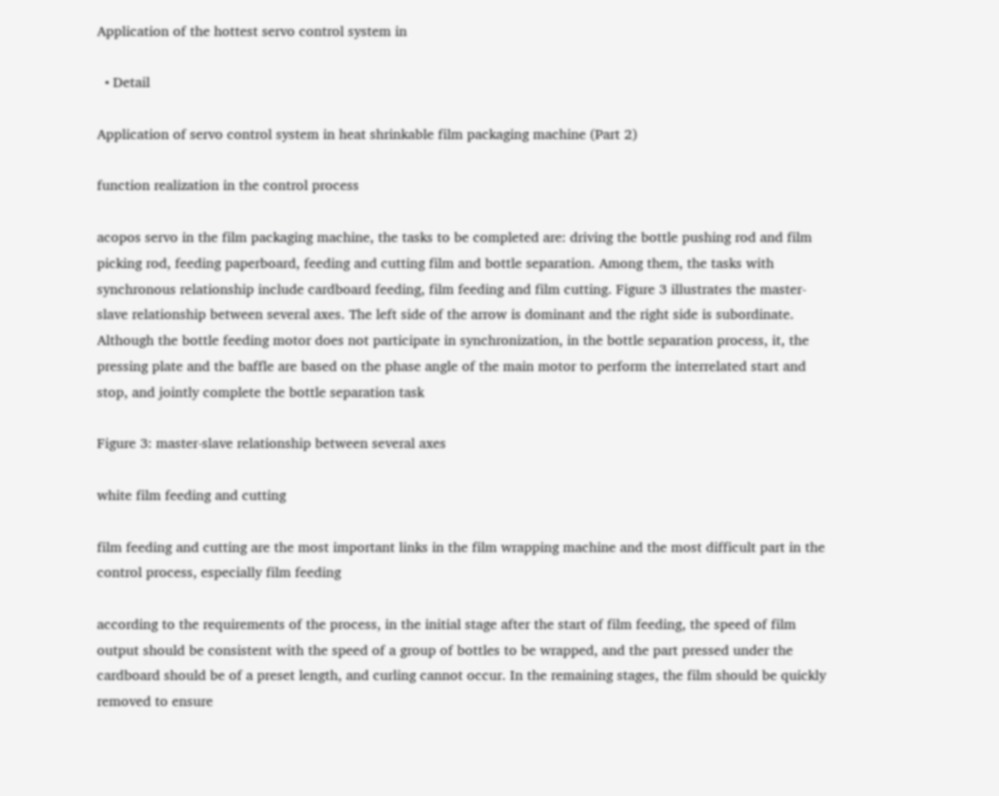Application of the hottest servo control system in

  • Detail

Application of servo control system in heat shrinkable film packaging machine (Part 2)

function realization in the control process

acopos servo in the film packaging machine, the tasks to be completed are: driving the bottle pushing rod and film picking rod, feeding paperboard, feeding and cutting film and bottle separation. Among them, the tasks with synchronous relationship include cardboard feeding, film feeding and film cutting. Figure 3 illustrates the master-slave relationship between several axes. The left side of the arrow is dominant and the right side is subordinate. Although the bottle feeding motor does not participate in synchronization, in the bottle separation process, it, the pressing plate and the baffle are based on the phase angle of the main motor to perform the interrelated start and stop, and jointly complete the bottle separation task

Figure 3: master-slave relationship between several axes

white film feeding and cutting

film feeding and cutting are the most important links in the film wrapping machine and the most difficult part in the control process, especially film feeding

according to the requirements of the process, in the initial stage after the start of film feeding, the speed of film output should be consistent with the speed of a group of bottles to be wrapped, and the part pressed under the cardboard should be of a preset length, and curling cannot occur. In the remaining stages, the film should be quickly removed to ensure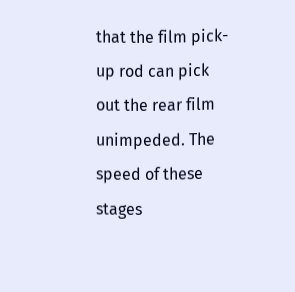that the film pick-up rod can pick out the rear film unimpeded. The speed of these stages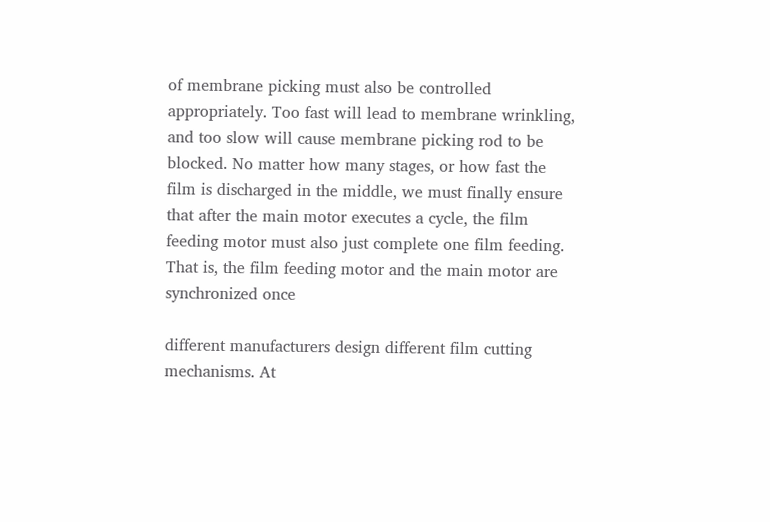of membrane picking must also be controlled appropriately. Too fast will lead to membrane wrinkling, and too slow will cause membrane picking rod to be blocked. No matter how many stages, or how fast the film is discharged in the middle, we must finally ensure that after the main motor executes a cycle, the film feeding motor must also just complete one film feeding. That is, the film feeding motor and the main motor are synchronized once

different manufacturers design different film cutting mechanisms. At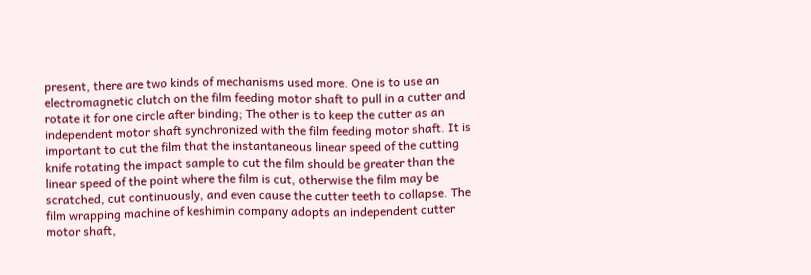present, there are two kinds of mechanisms used more. One is to use an electromagnetic clutch on the film feeding motor shaft to pull in a cutter and rotate it for one circle after binding; The other is to keep the cutter as an independent motor shaft synchronized with the film feeding motor shaft. It is important to cut the film that the instantaneous linear speed of the cutting knife rotating the impact sample to cut the film should be greater than the linear speed of the point where the film is cut, otherwise the film may be scratched, cut continuously, and even cause the cutter teeth to collapse. The film wrapping machine of keshimin company adopts an independent cutter motor shaft,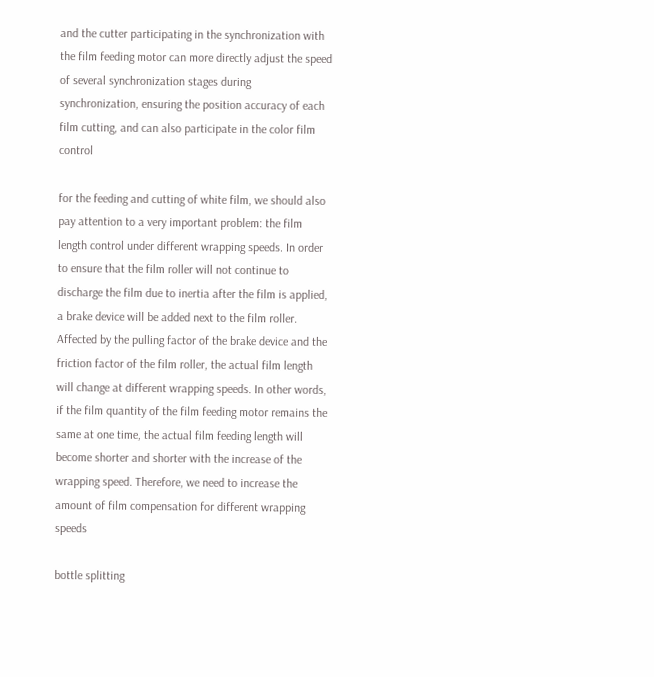and the cutter participating in the synchronization with the film feeding motor can more directly adjust the speed of several synchronization stages during synchronization, ensuring the position accuracy of each film cutting, and can also participate in the color film control

for the feeding and cutting of white film, we should also pay attention to a very important problem: the film length control under different wrapping speeds. In order to ensure that the film roller will not continue to discharge the film due to inertia after the film is applied, a brake device will be added next to the film roller. Affected by the pulling factor of the brake device and the friction factor of the film roller, the actual film length will change at different wrapping speeds. In other words, if the film quantity of the film feeding motor remains the same at one time, the actual film feeding length will become shorter and shorter with the increase of the wrapping speed. Therefore, we need to increase the amount of film compensation for different wrapping speeds

bottle splitting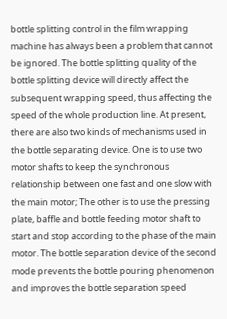bottle splitting control in the film wrapping machine has always been a problem that cannot be ignored. The bottle splitting quality of the bottle splitting device will directly affect the subsequent wrapping speed, thus affecting the speed of the whole production line. At present, there are also two kinds of mechanisms used in the bottle separating device. One is to use two motor shafts to keep the synchronous relationship between one fast and one slow with the main motor; The other is to use the pressing plate, baffle and bottle feeding motor shaft to start and stop according to the phase of the main motor. The bottle separation device of the second mode prevents the bottle pouring phenomenon and improves the bottle separation speed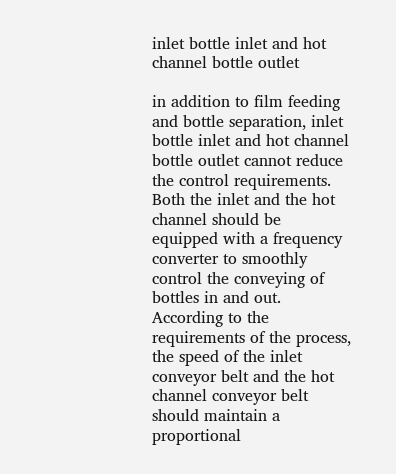inlet bottle inlet and hot channel bottle outlet

in addition to film feeding and bottle separation, inlet bottle inlet and hot channel bottle outlet cannot reduce the control requirements. Both the inlet and the hot channel should be equipped with a frequency converter to smoothly control the conveying of bottles in and out. According to the requirements of the process, the speed of the inlet conveyor belt and the hot channel conveyor belt should maintain a proportional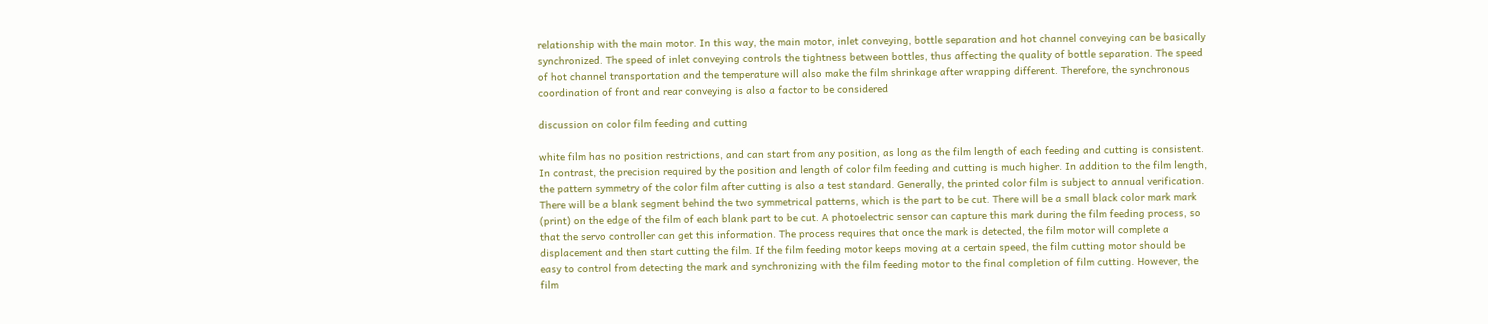relationship with the main motor. In this way, the main motor, inlet conveying, bottle separation and hot channel conveying can be basically synchronized. The speed of inlet conveying controls the tightness between bottles, thus affecting the quality of bottle separation. The speed of hot channel transportation and the temperature will also make the film shrinkage after wrapping different. Therefore, the synchronous coordination of front and rear conveying is also a factor to be considered

discussion on color film feeding and cutting

white film has no position restrictions, and can start from any position, as long as the film length of each feeding and cutting is consistent. In contrast, the precision required by the position and length of color film feeding and cutting is much higher. In addition to the film length, the pattern symmetry of the color film after cutting is also a test standard. Generally, the printed color film is subject to annual verification. There will be a blank segment behind the two symmetrical patterns, which is the part to be cut. There will be a small black color mark mark (print) on the edge of the film of each blank part to be cut. A photoelectric sensor can capture this mark during the film feeding process, so that the servo controller can get this information. The process requires that once the mark is detected, the film motor will complete a displacement and then start cutting the film. If the film feeding motor keeps moving at a certain speed, the film cutting motor should be easy to control from detecting the mark and synchronizing with the film feeding motor to the final completion of film cutting. However, the film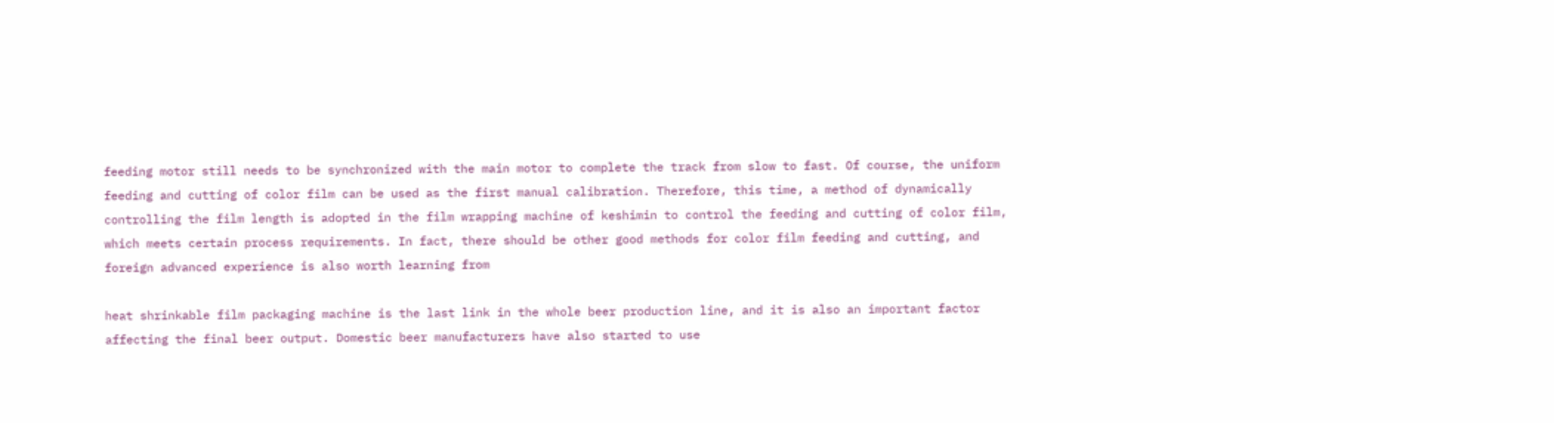feeding motor still needs to be synchronized with the main motor to complete the track from slow to fast. Of course, the uniform feeding and cutting of color film can be used as the first manual calibration. Therefore, this time, a method of dynamically controlling the film length is adopted in the film wrapping machine of keshimin to control the feeding and cutting of color film, which meets certain process requirements. In fact, there should be other good methods for color film feeding and cutting, and foreign advanced experience is also worth learning from

heat shrinkable film packaging machine is the last link in the whole beer production line, and it is also an important factor affecting the final beer output. Domestic beer manufacturers have also started to use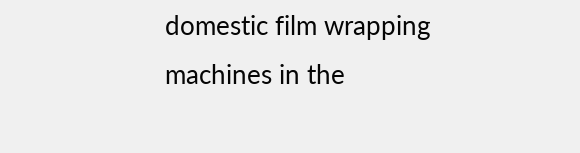domestic film wrapping machines in the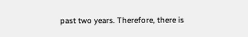past two years. Therefore, there is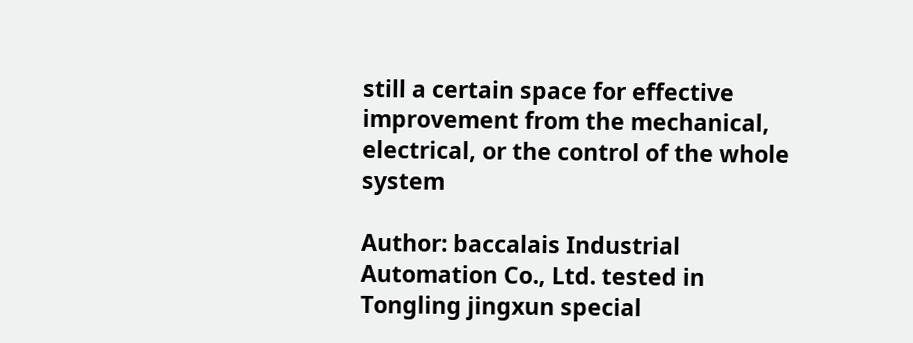still a certain space for effective improvement from the mechanical, electrical, or the control of the whole system

Author: baccalais Industrial Automation Co., Ltd. tested in Tongling jingxun special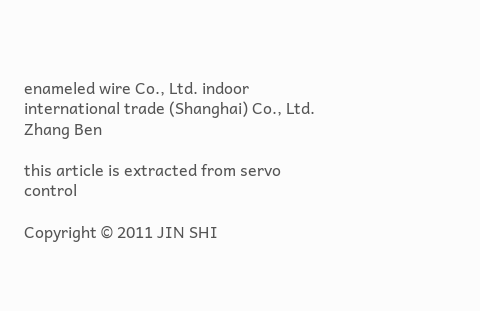enameled wire Co., Ltd. indoor international trade (Shanghai) Co., Ltd. Zhang Ben

this article is extracted from servo control

Copyright © 2011 JIN SHI